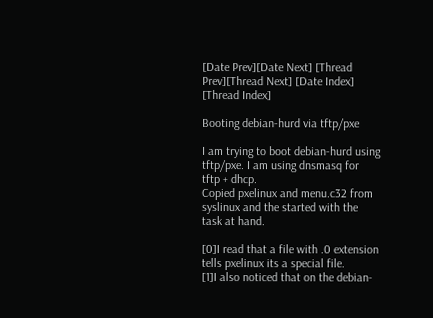[Date Prev][Date Next] [Thread Prev][Thread Next] [Date Index] [Thread Index]

Booting debian-hurd via tftp/pxe

I am trying to boot debian-hurd using tftp/pxe. I am using dnsmasq for
tftp + dhcp.
Copied pxelinux and menu.c32 from syslinux and the started with the
task at hand.

[0]I read that a file with .0 extension tells pxelinux its a special file.
[1]I also noticed that on the debian-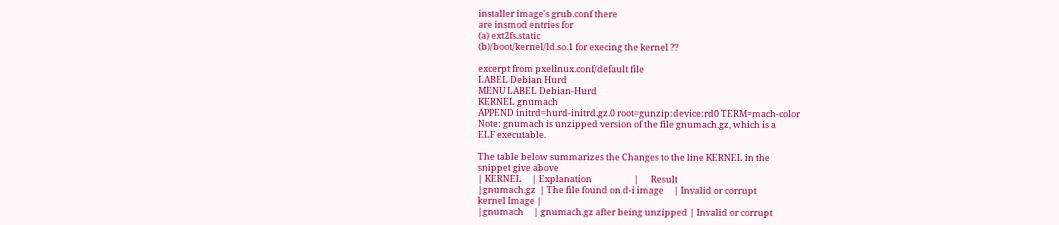installer image's grub.conf there
are insmod entries for
(a) ext2fs.static
(b)/boot/kernel/ld.so.1 for execing the kernel ??

excerpt from pxelinux.conf/default file
LABEL Debian Hurd
MENU LABEL Debian-Hurd
KERNEL gnumach
APPEND initrd=hurd-initrd.gz.0 root=gunzip:device:rd0 TERM=mach-color
Note: gnumach is unzipped version of the file gnumach.gz, which is a
ELF executable.

The table below summarizes the Changes to the line KERNEL in the
snippet give above
| KERNEL     | Explanation                     |      Result
|gnumach.gz  | The file found on d-i image     | Invalid or corrupt
kernel Image |
|gnumach     | gnumach.gz after being unzipped | Invalid or corrupt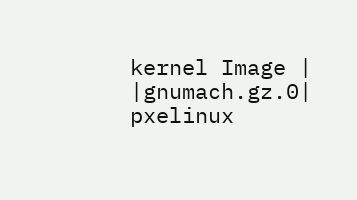kernel Image |
|gnumach.gz.0| pxelinux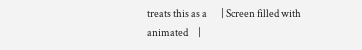treats this as a       | Screen filled with
animated     |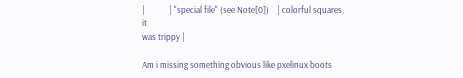|            | "special file" (see Note[0])    | colorful squares, it
was trippy |

Am i missing something obvious like pxelinux boots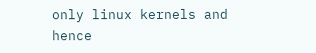only linux kernels and hence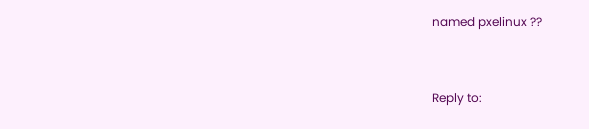named pxelinux ??


Reply to: